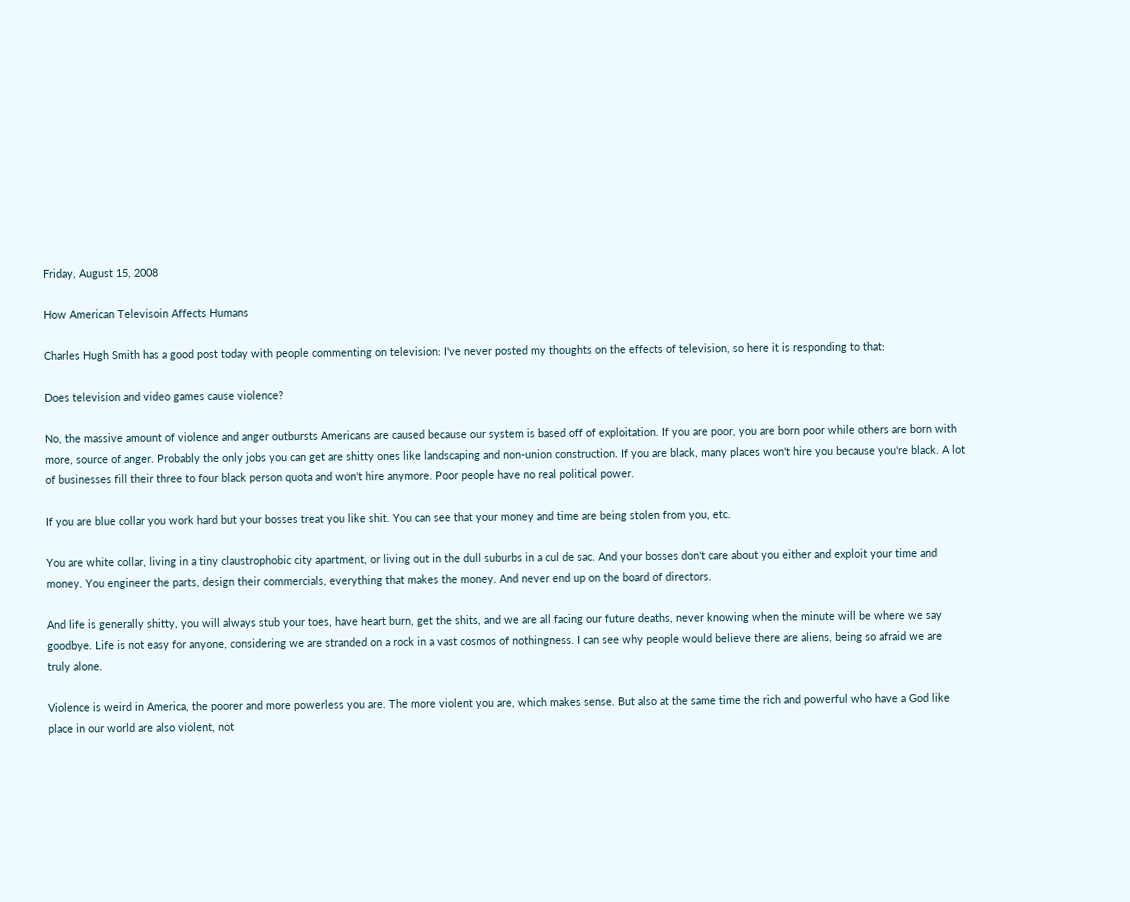Friday, August 15, 2008

How American Televisoin Affects Humans

Charles Hugh Smith has a good post today with people commenting on television: I've never posted my thoughts on the effects of television, so here it is responding to that:

Does television and video games cause violence?

No, the massive amount of violence and anger outbursts Americans are caused because our system is based off of exploitation. If you are poor, you are born poor while others are born with more, source of anger. Probably the only jobs you can get are shitty ones like landscaping and non-union construction. If you are black, many places won't hire you because you're black. A lot of businesses fill their three to four black person quota and won't hire anymore. Poor people have no real political power.

If you are blue collar you work hard but your bosses treat you like shit. You can see that your money and time are being stolen from you, etc.

You are white collar, living in a tiny claustrophobic city apartment, or living out in the dull suburbs in a cul de sac. And your bosses don't care about you either and exploit your time and money. You engineer the parts, design their commercials, everything that makes the money. And never end up on the board of directors.

And life is generally shitty, you will always stub your toes, have heart burn, get the shits, and we are all facing our future deaths, never knowing when the minute will be where we say goodbye. Life is not easy for anyone, considering we are stranded on a rock in a vast cosmos of nothingness. I can see why people would believe there are aliens, being so afraid we are truly alone.

Violence is weird in America, the poorer and more powerless you are. The more violent you are, which makes sense. But also at the same time the rich and powerful who have a God like place in our world are also violent, not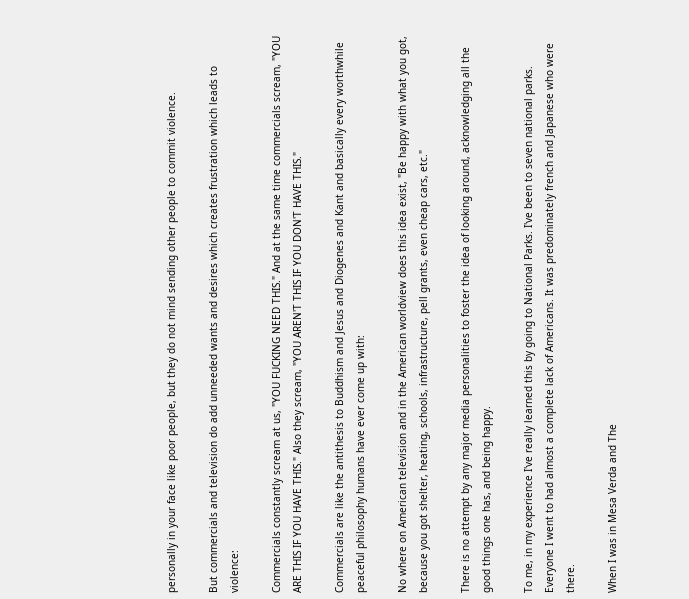personally in your face like poor people, but they do not mind sending other people to commit violence.

But commercials and television do add unneeded wants and desires which creates frustration which leads to violence:

Commercials constantly scream at us, "YOU FUCKING NEED THIS." And at the same time commercials scream, "YOU ARE THIS IF YOU HAVE THIS." Also they scream, "YOU AREN'T THIS IF YOU DON'T HAVE THIS."

Commercials are like the antithesis to Buddhism and Jesus and Diogenes and Kant and basically every worthwhile peaceful philosophy humans have ever come up with:

No where on American television and in the American worldview does this idea exist, "Be happy with what you got, because you got shelter, heating, schools, infrastructure, pell grants, even cheap cars, etc."

There is no attempt by any major media personalities to foster the idea of looking around, acknowledging all the good things one has, and being happy.

To me, in my experience I've really learned this by going to National Parks. I've been to seven national parks. Everyone I went to had almost a complete lack of Americans. It was predominately french and Japanese who were there.

When I was in Mesa Verda and The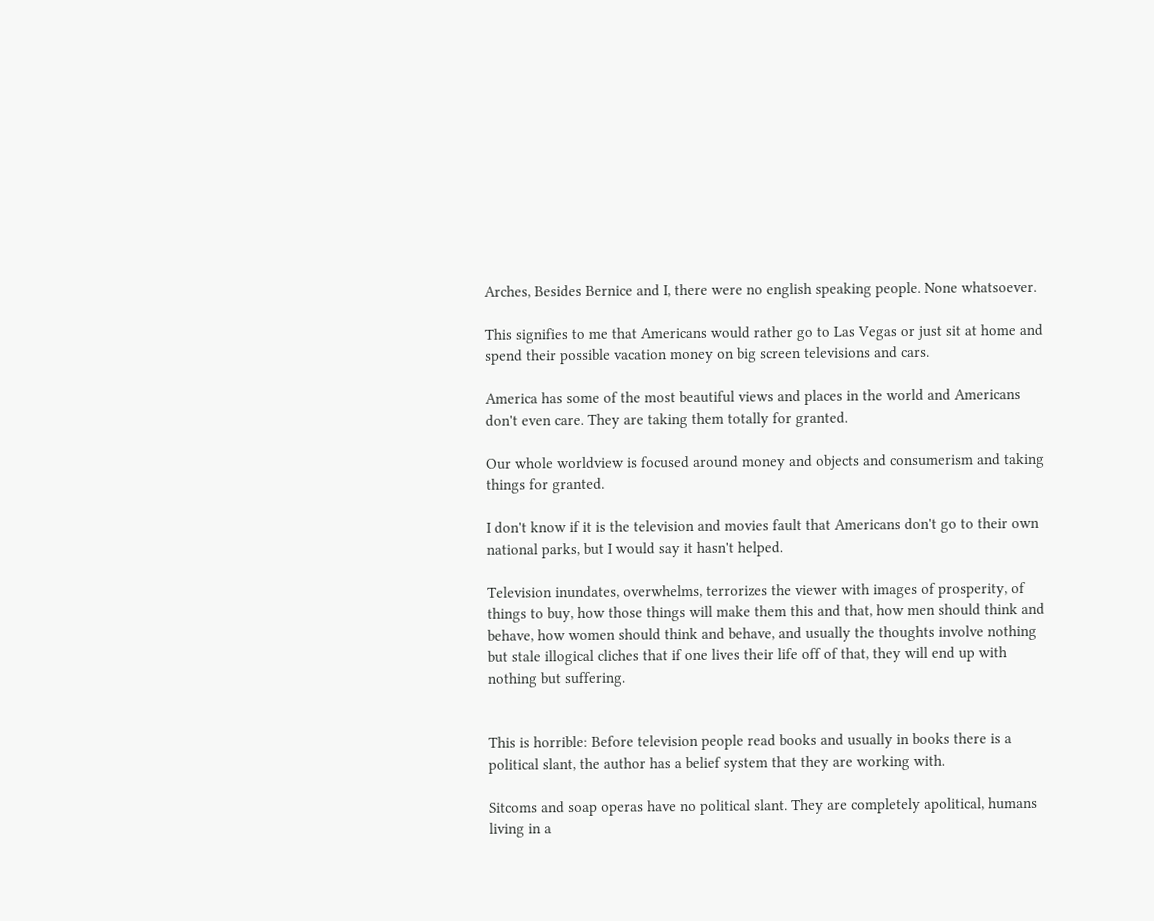Arches, Besides Bernice and I, there were no english speaking people. None whatsoever.

This signifies to me that Americans would rather go to Las Vegas or just sit at home and spend their possible vacation money on big screen televisions and cars.

America has some of the most beautiful views and places in the world and Americans don't even care. They are taking them totally for granted.

Our whole worldview is focused around money and objects and consumerism and taking things for granted.

I don't know if it is the television and movies fault that Americans don't go to their own national parks, but I would say it hasn't helped.

Television inundates, overwhelms, terrorizes the viewer with images of prosperity, of things to buy, how those things will make them this and that, how men should think and behave, how women should think and behave, and usually the thoughts involve nothing but stale illogical cliches that if one lives their life off of that, they will end up with nothing but suffering.


This is horrible: Before television people read books and usually in books there is a political slant, the author has a belief system that they are working with.

Sitcoms and soap operas have no political slant. They are completely apolitical, humans living in a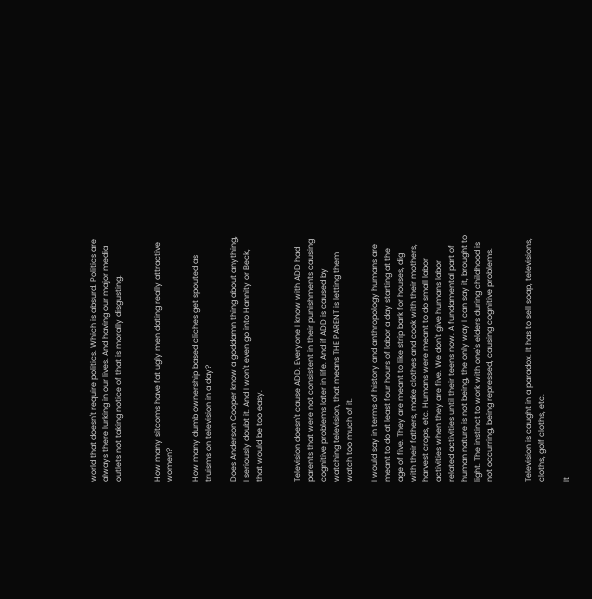world that doesn't require politics. Which is absurd. Politics are always there lurking in our lives. And having our major media outlets not taking notice of that is morally disgusting.


How many sitcoms have fat ugly men dating really attractive women?

How many dumb ownership based cliches get spouted as truisms on television in a day?

Does Anderson Cooper know a goddamn thing about anything, I seriously doubt it. And I won't even go into Hannity or Beck, that would be too easy.


Television doesn't cause ADD. Everyone I know with ADD had parents that were not consistent in their punishments causing cognitive problems later in life. And if ADD is caused by watching television, that means THE PARENT is letting them watch too much of it.

I would say in terms of history and anthropology humans are meant to do at least four hours of labor a day starting at the age of five. They are meant to like strip bark for houses, dig with their fathers, make clothes and cook with their mothers, harvest crops, etc. Humans were meant to do small labor activities when they are five. We don't give humans labor related activities until their teens now. A fundamental part of human nature is not being, the only way I can say it, brought to light. The instinct to work with one's elders during childhood is not occurring, being repressed, causing cognitive problems.


Television is caught in a paradox. It has to sell soap, televisions, cloths, golf cloths, etc.

It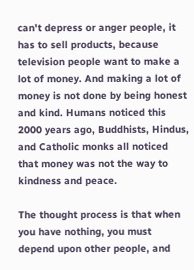can't depress or anger people, it has to sell products, because television people want to make a lot of money. And making a lot of money is not done by being honest and kind. Humans noticed this 2000 years ago, Buddhists, Hindus, and Catholic monks all noticed that money was not the way to kindness and peace.

The thought process is that when you have nothing, you must depend upon other people, and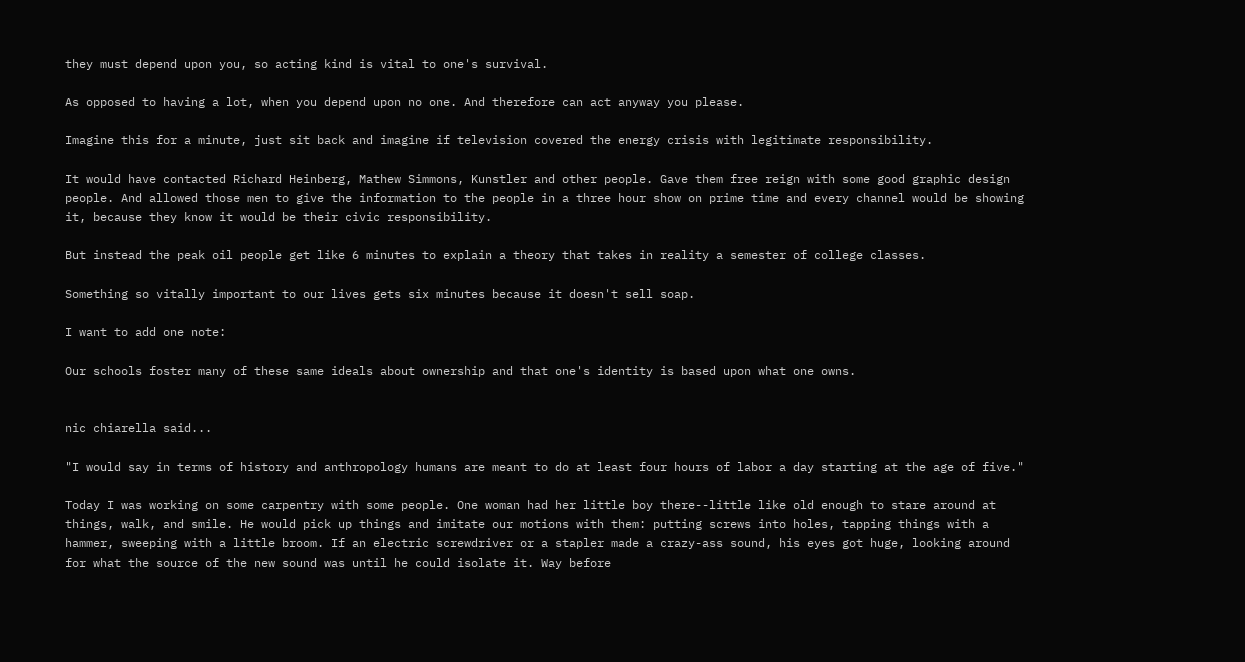they must depend upon you, so acting kind is vital to one's survival.

As opposed to having a lot, when you depend upon no one. And therefore can act anyway you please.

Imagine this for a minute, just sit back and imagine if television covered the energy crisis with legitimate responsibility.

It would have contacted Richard Heinberg, Mathew Simmons, Kunstler and other people. Gave them free reign with some good graphic design people. And allowed those men to give the information to the people in a three hour show on prime time and every channel would be showing it, because they know it would be their civic responsibility.

But instead the peak oil people get like 6 minutes to explain a theory that takes in reality a semester of college classes.

Something so vitally important to our lives gets six minutes because it doesn't sell soap.

I want to add one note:

Our schools foster many of these same ideals about ownership and that one's identity is based upon what one owns.


nic chiarella said...

"I would say in terms of history and anthropology humans are meant to do at least four hours of labor a day starting at the age of five."

Today I was working on some carpentry with some people. One woman had her little boy there--little like old enough to stare around at things, walk, and smile. He would pick up things and imitate our motions with them: putting screws into holes, tapping things with a hammer, sweeping with a little broom. If an electric screwdriver or a stapler made a crazy-ass sound, his eyes got huge, looking around for what the source of the new sound was until he could isolate it. Way before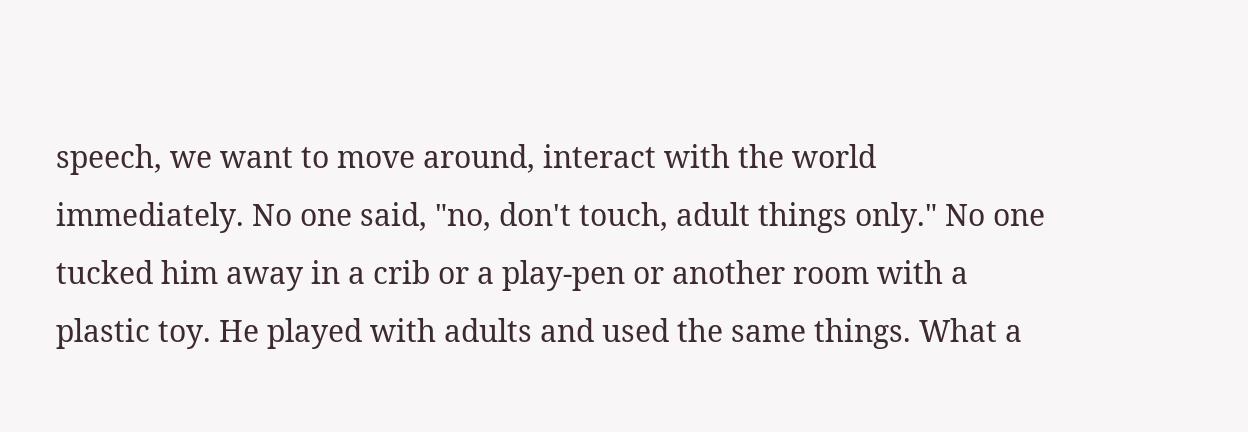speech, we want to move around, interact with the world immediately. No one said, "no, don't touch, adult things only." No one tucked him away in a crib or a play-pen or another room with a plastic toy. He played with adults and used the same things. What a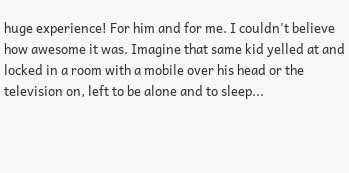huge experience! For him and for me. I couldn't believe how awesome it was. Imagine that same kid yelled at and locked in a room with a mobile over his head or the television on, left to be alone and to sleep...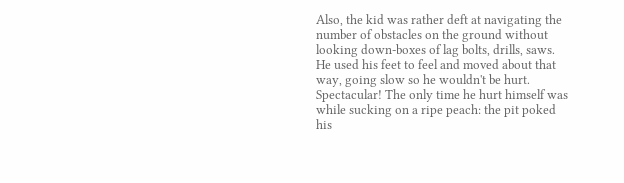Also, the kid was rather deft at navigating the number of obstacles on the ground without looking down-boxes of lag bolts, drills, saws. He used his feet to feel and moved about that way, going slow so he wouldn't be hurt. Spectacular! The only time he hurt himself was while sucking on a ripe peach: the pit poked his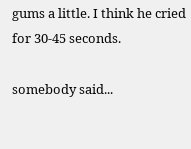gums a little. I think he cried for 30-45 seconds.

somebody said...